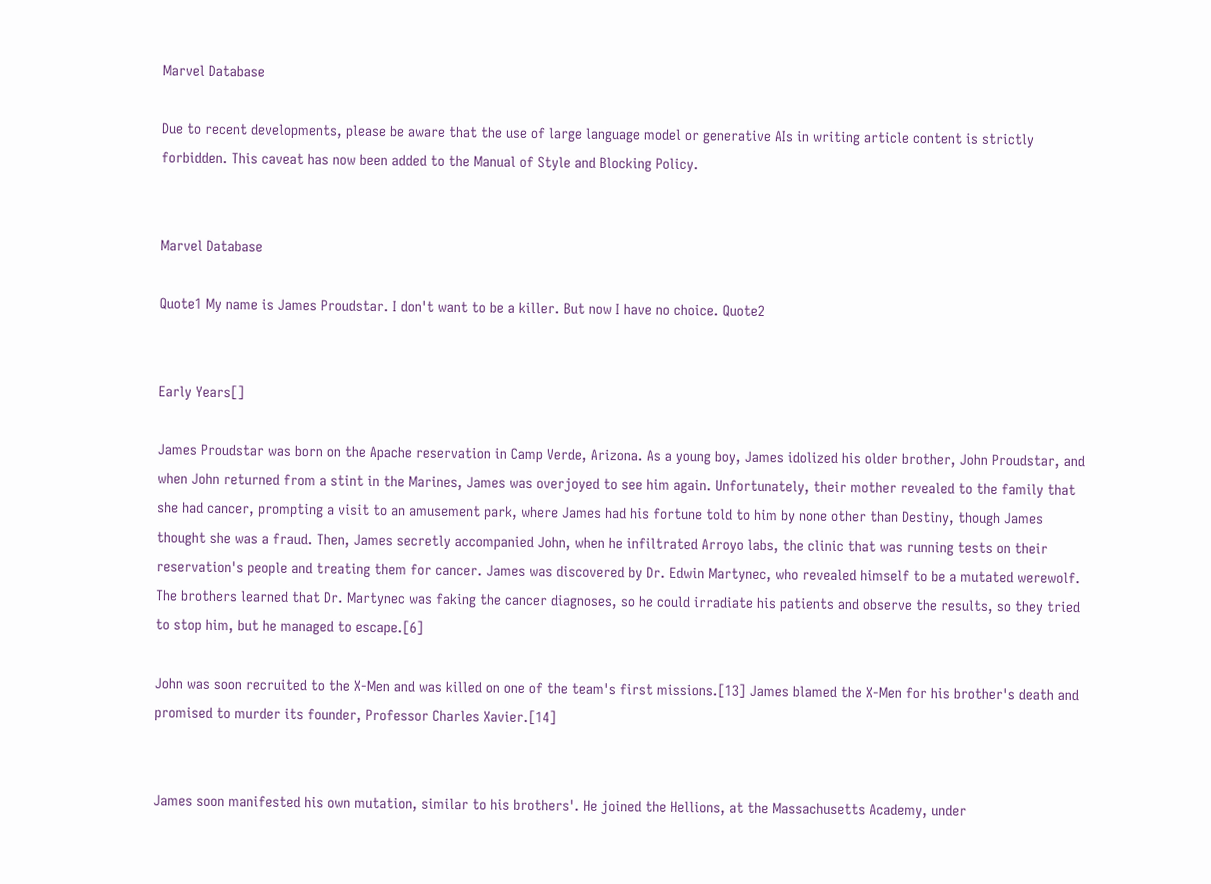Marvel Database

Due to recent developments, please be aware that the use of large language model or generative AIs in writing article content is strictly forbidden. This caveat has now been added to the Manual of Style and Blocking Policy.


Marvel Database

Quote1 My name is James Proudstar. I don't want to be a killer. But now I have no choice. Quote2


Early Years[]

James Proudstar was born on the Apache reservation in Camp Verde, Arizona. As a young boy, James idolized his older brother, John Proudstar, and when John returned from a stint in the Marines, James was overjoyed to see him again. Unfortunately, their mother revealed to the family that she had cancer, prompting a visit to an amusement park, where James had his fortune told to him by none other than Destiny, though James thought she was a fraud. Then, James secretly accompanied John, when he infiltrated Arroyo labs, the clinic that was running tests on their reservation's people and treating them for cancer. James was discovered by Dr. Edwin Martynec, who revealed himself to be a mutated werewolf. The brothers learned that Dr. Martynec was faking the cancer diagnoses, so he could irradiate his patients and observe the results, so they tried to stop him, but he managed to escape.[6]

John was soon recruited to the X-Men and was killed on one of the team's first missions.[13] James blamed the X-Men for his brother's death and promised to murder its founder, Professor Charles Xavier.[14]


James soon manifested his own mutation, similar to his brothers'. He joined the Hellions, at the Massachusetts Academy, under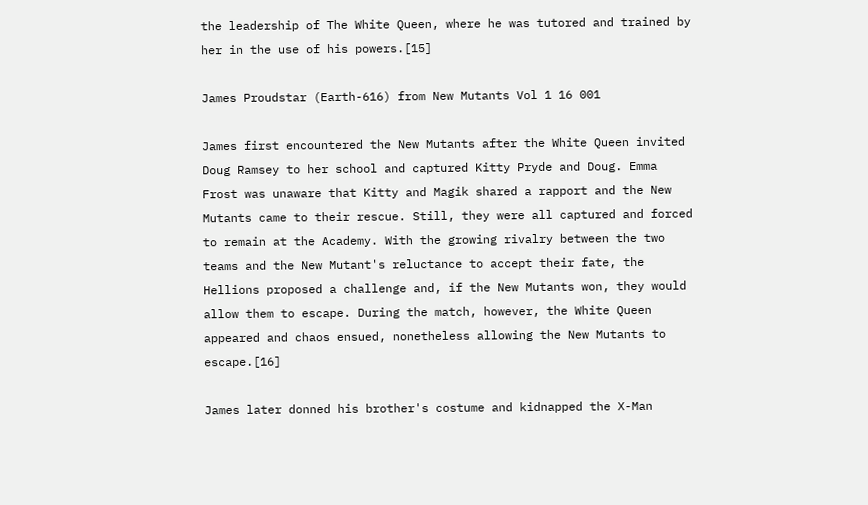the leadership of The White Queen, where he was tutored and trained by her in the use of his powers.[15]

James Proudstar (Earth-616) from New Mutants Vol 1 16 001

James first encountered the New Mutants after the White Queen invited Doug Ramsey to her school and captured Kitty Pryde and Doug. Emma Frost was unaware that Kitty and Magik shared a rapport and the New Mutants came to their rescue. Still, they were all captured and forced to remain at the Academy. With the growing rivalry between the two teams and the New Mutant's reluctance to accept their fate, the Hellions proposed a challenge and, if the New Mutants won, they would allow them to escape. During the match, however, the White Queen appeared and chaos ensued, nonetheless allowing the New Mutants to escape.[16]

James later donned his brother's costume and kidnapped the X-Man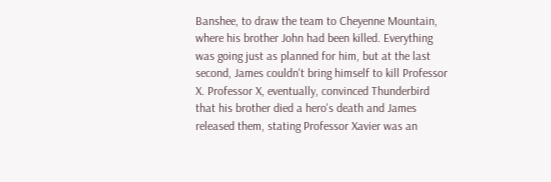Banshee, to draw the team to Cheyenne Mountain, where his brother John had been killed. Everything was going just as planned for him, but at the last second, James couldn't bring himself to kill Professor X. Professor X, eventually, convinced Thunderbird that his brother died a hero's death and James released them, stating Professor Xavier was an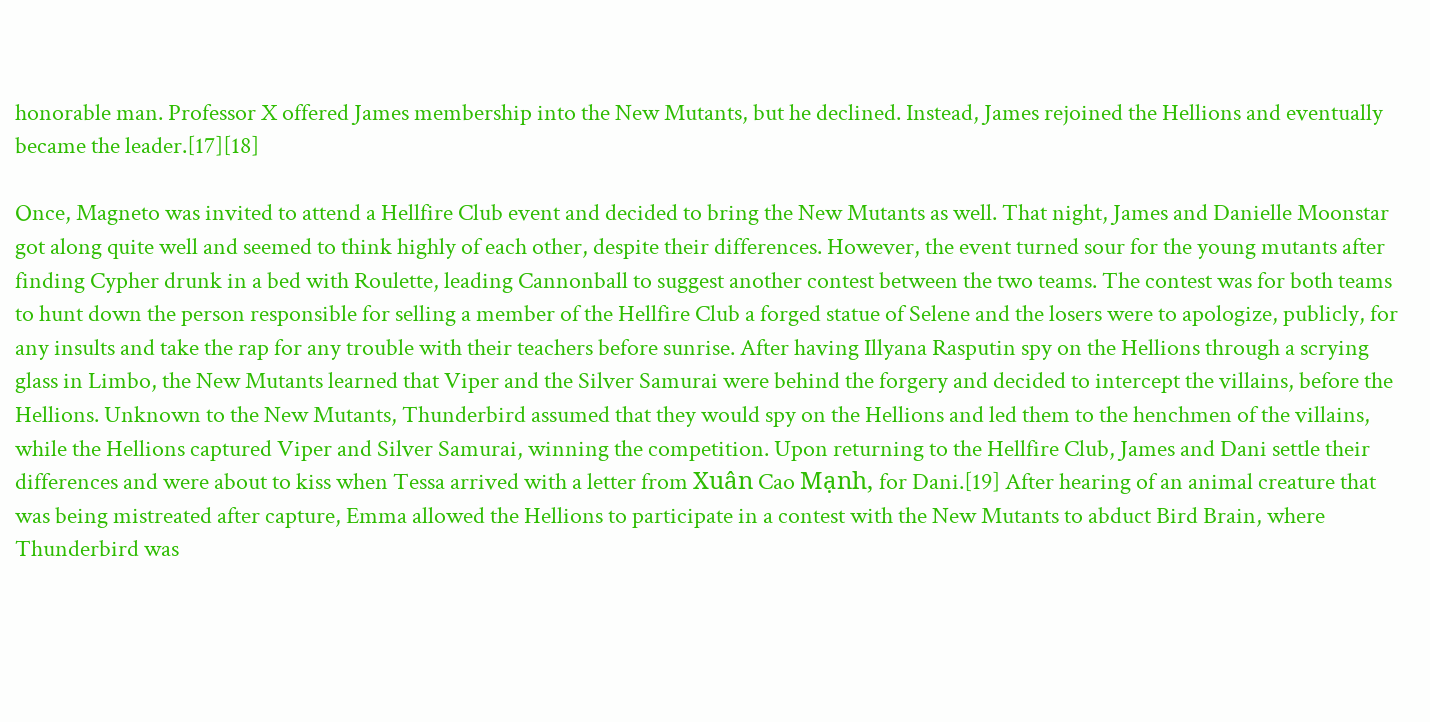honorable man. Professor X offered James membership into the New Mutants, but he declined. Instead, James rejoined the Hellions and eventually became the leader.[17][18]

Once, Magneto was invited to attend a Hellfire Club event and decided to bring the New Mutants as well. That night, James and Danielle Moonstar got along quite well and seemed to think highly of each other, despite their differences. However, the event turned sour for the young mutants after finding Cypher drunk in a bed with Roulette, leading Cannonball to suggest another contest between the two teams. The contest was for both teams to hunt down the person responsible for selling a member of the Hellfire Club a forged statue of Selene and the losers were to apologize, publicly, for any insults and take the rap for any trouble with their teachers before sunrise. After having Illyana Rasputin spy on the Hellions through a scrying glass in Limbo, the New Mutants learned that Viper and the Silver Samurai were behind the forgery and decided to intercept the villains, before the Hellions. Unknown to the New Mutants, Thunderbird assumed that they would spy on the Hellions and led them to the henchmen of the villains, while the Hellions captured Viper and Silver Samurai, winning the competition. Upon returning to the Hellfire Club, James and Dani settle their differences and were about to kiss when Tessa arrived with a letter from Xuân Cao Mạnh, for Dani.[19] After hearing of an animal creature that was being mistreated after capture, Emma allowed the Hellions to participate in a contest with the New Mutants to abduct Bird Brain, where Thunderbird was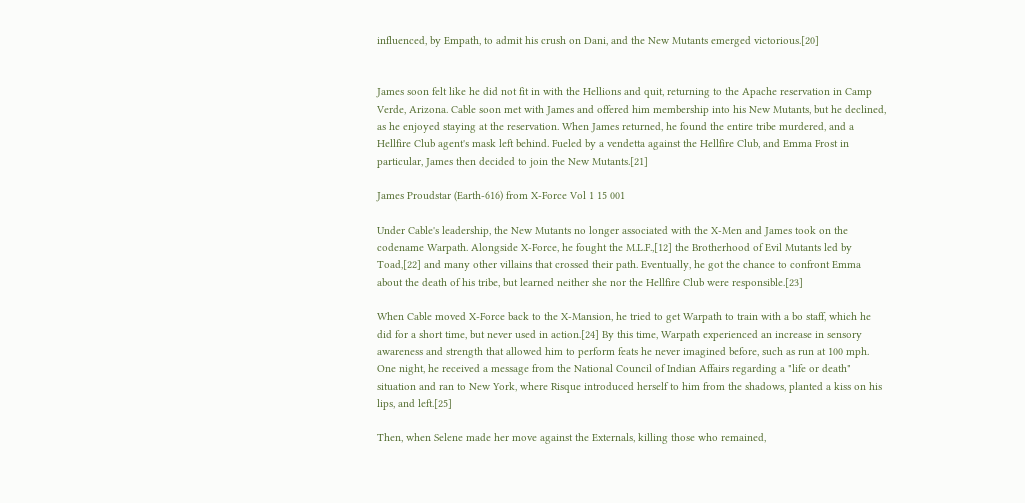influenced, by Empath, to admit his crush on Dani, and the New Mutants emerged victorious.[20]


James soon felt like he did not fit in with the Hellions and quit, returning to the Apache reservation in Camp Verde, Arizona. Cable soon met with James and offered him membership into his New Mutants, but he declined, as he enjoyed staying at the reservation. When James returned, he found the entire tribe murdered, and a Hellfire Club agent's mask left behind. Fueled by a vendetta against the Hellfire Club, and Emma Frost in particular, James then decided to join the New Mutants.[21]

James Proudstar (Earth-616) from X-Force Vol 1 15 001

Under Cable's leadership, the New Mutants no longer associated with the X-Men and James took on the codename Warpath. Alongside X-Force, he fought the M.L.F.,[12] the Brotherhood of Evil Mutants led by Toad,[22] and many other villains that crossed their path. Eventually, he got the chance to confront Emma about the death of his tribe, but learned neither she nor the Hellfire Club were responsible.[23]

When Cable moved X-Force back to the X-Mansion, he tried to get Warpath to train with a bo staff, which he did for a short time, but never used in action.[24] By this time, Warpath experienced an increase in sensory awareness and strength that allowed him to perform feats he never imagined before, such as run at 100 mph. One night, he received a message from the National Council of Indian Affairs regarding a "life or death" situation and ran to New York, where Risque introduced herself to him from the shadows, planted a kiss on his lips, and left.[25]

Then, when Selene made her move against the Externals, killing those who remained,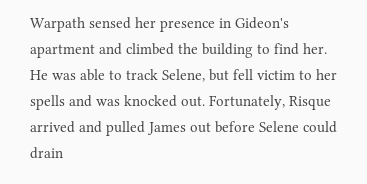Warpath sensed her presence in Gideon's apartment and climbed the building to find her. He was able to track Selene, but fell victim to her spells and was knocked out. Fortunately, Risque arrived and pulled James out before Selene could drain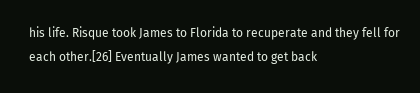his life. Risque took James to Florida to recuperate and they fell for each other.[26] Eventually James wanted to get back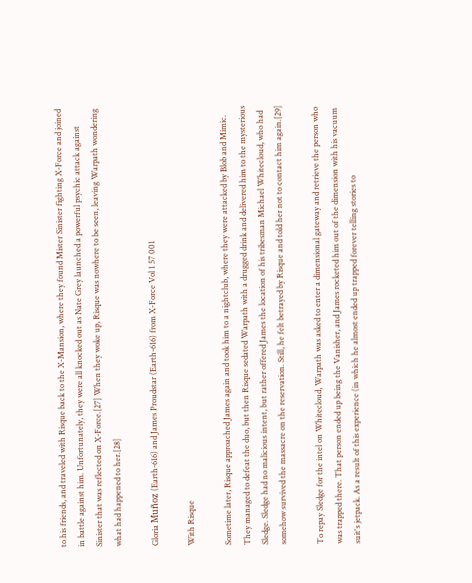to his friends, and traveled with Risque back to the X-Mansion, where they found Mister Sinister fighting X-Force and joined in battle against him. Unfortunately, they were all knocked out as Nate Grey launched a powerful psychic attack against Sinister that was reflected on X-Force.[27] When they woke up, Risque was nowhere to be seen, leaving Warpath wondering what had happened to her.[28]

Gloria Muñoz (Earth-616) and James Proudstar (Earth-616) from X-Force Vol 1 57 001

With Risque

Sometime later, Risque approached James again and took him to a nightclub, where they were attacked by Blob and Mimic. They managed to defeat the duo, but then Risque sedated Warpath with a drugged drink and delivered him to the mysterious Sledge. Sledge had no malicious intent, but rather offered James the location of his tribesman Michael Whitecloud, who had somehow survived the massacre on the reservation. Still, he felt betrayed by Risque and told her not to contact him again.[29]

To repay Sledge for the intel on Whitecloud, Warpath was asked to enter a dimensional gateway and retrieve the person who was trapped there. That person ended up being the Vanisher, and James rocketed him out of the dimension with his vacuum suit's jetpack. As a result of this experience (in which he almost ended up trapped forever telling stories to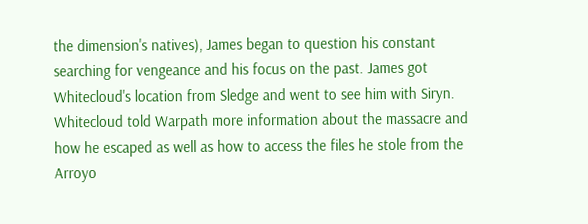the dimension's natives), James began to question his constant searching for vengeance and his focus on the past. James got Whitecloud's location from Sledge and went to see him with Siryn. Whitecloud told Warpath more information about the massacre and how he escaped as well as how to access the files he stole from the Arroyo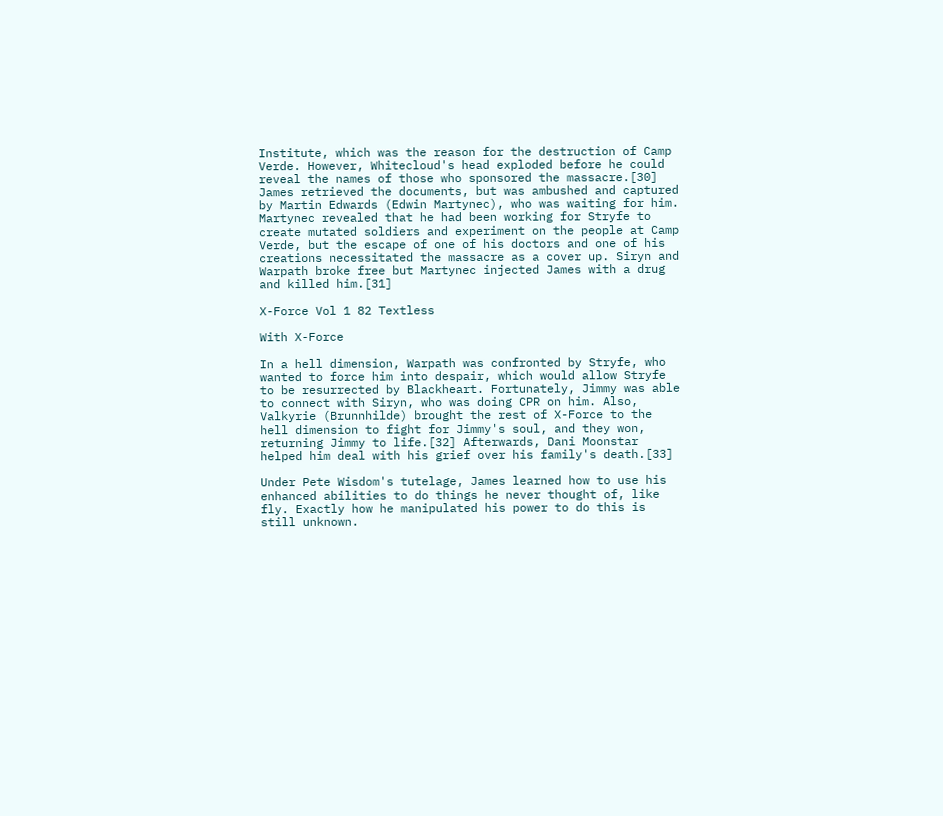Institute, which was the reason for the destruction of Camp Verde. However, Whitecloud's head exploded before he could reveal the names of those who sponsored the massacre.[30] James retrieved the documents, but was ambushed and captured by Martin Edwards (Edwin Martynec), who was waiting for him. Martynec revealed that he had been working for Stryfe to create mutated soldiers and experiment on the people at Camp Verde, but the escape of one of his doctors and one of his creations necessitated the massacre as a cover up. Siryn and Warpath broke free but Martynec injected James with a drug and killed him.[31]

X-Force Vol 1 82 Textless

With X-Force

In a hell dimension, Warpath was confronted by Stryfe, who wanted to force him into despair, which would allow Stryfe to be resurrected by Blackheart. Fortunately, Jimmy was able to connect with Siryn, who was doing CPR on him. Also, Valkyrie (Brunnhilde) brought the rest of X-Force to the hell dimension to fight for Jimmy's soul, and they won, returning Jimmy to life.[32] Afterwards, Dani Moonstar helped him deal with his grief over his family's death.[33]

Under Pete Wisdom's tutelage, James learned how to use his enhanced abilities to do things he never thought of, like fly. Exactly how he manipulated his power to do this is still unknown.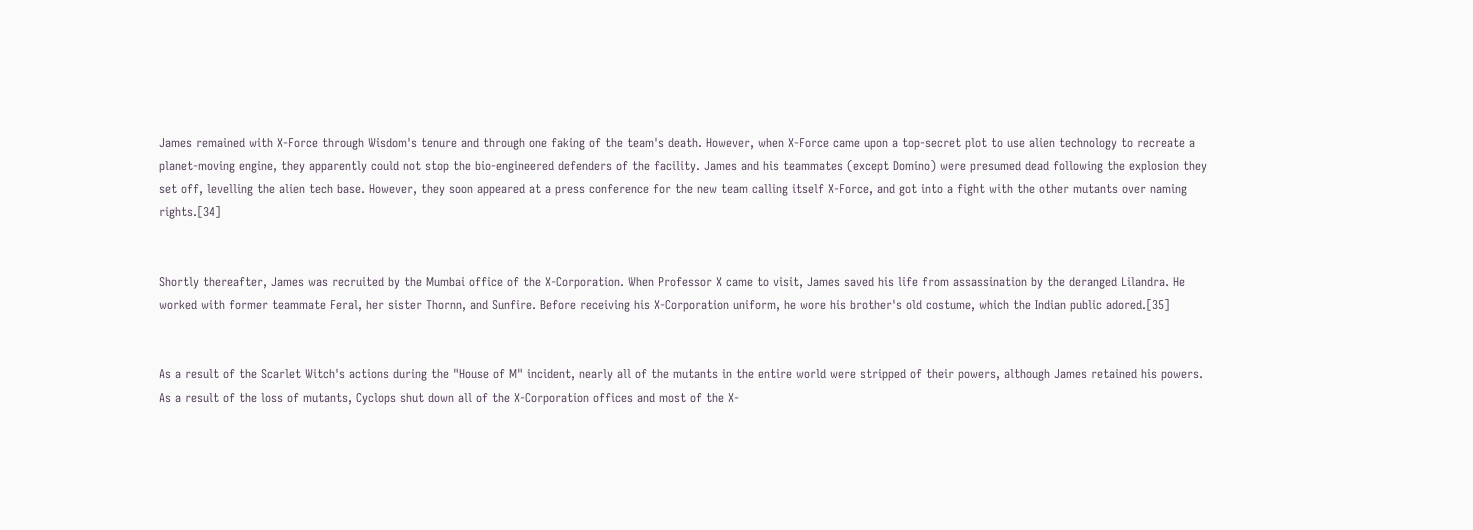James remained with X-Force through Wisdom's tenure and through one faking of the team's death. However, when X-Force came upon a top-secret plot to use alien technology to recreate a planet-moving engine, they apparently could not stop the bio-engineered defenders of the facility. James and his teammates (except Domino) were presumed dead following the explosion they set off, levelling the alien tech base. However, they soon appeared at a press conference for the new team calling itself X-Force, and got into a fight with the other mutants over naming rights.[34]


Shortly thereafter, James was recruited by the Mumbai office of the X-Corporation. When Professor X came to visit, James saved his life from assassination by the deranged Lilandra. He worked with former teammate Feral, her sister Thornn, and Sunfire. Before receiving his X-Corporation uniform, he wore his brother's old costume, which the Indian public adored.[35]


As a result of the Scarlet Witch's actions during the "House of M" incident, nearly all of the mutants in the entire world were stripped of their powers, although James retained his powers. As a result of the loss of mutants, Cyclops shut down all of the X-Corporation offices and most of the X-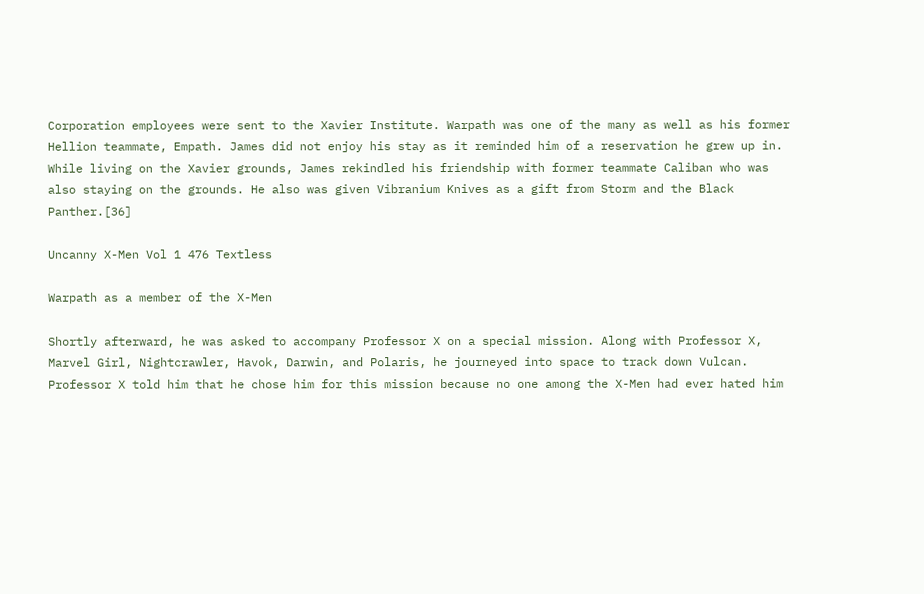Corporation employees were sent to the Xavier Institute. Warpath was one of the many as well as his former Hellion teammate, Empath. James did not enjoy his stay as it reminded him of a reservation he grew up in. While living on the Xavier grounds, James rekindled his friendship with former teammate Caliban who was also staying on the grounds. He also was given Vibranium Knives as a gift from Storm and the Black Panther.[36]

Uncanny X-Men Vol 1 476 Textless

Warpath as a member of the X-Men

Shortly afterward, he was asked to accompany Professor X on a special mission. Along with Professor X, Marvel Girl, Nightcrawler, Havok, Darwin, and Polaris, he journeyed into space to track down Vulcan. Professor X told him that he chose him for this mission because no one among the X-Men had ever hated him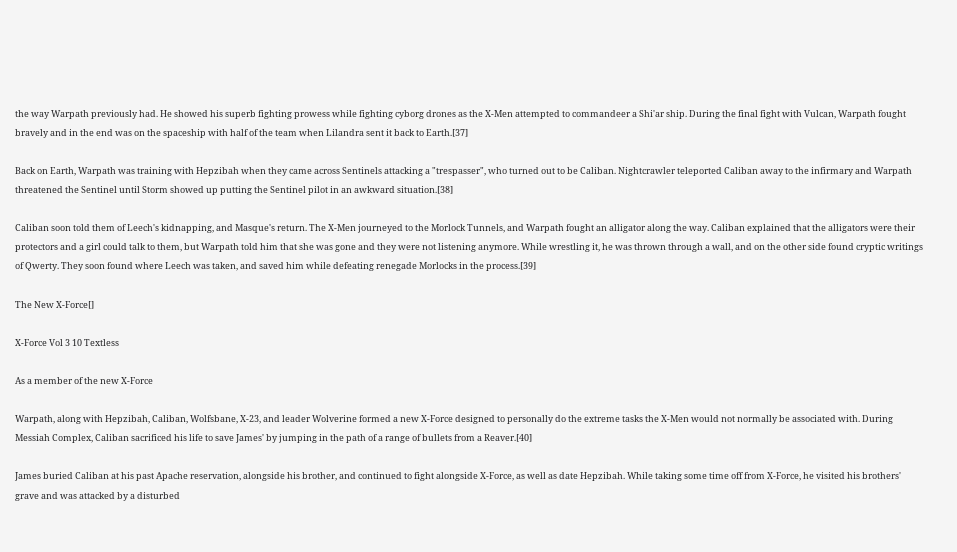the way Warpath previously had. He showed his superb fighting prowess while fighting cyborg drones as the X-Men attempted to commandeer a Shi'ar ship. During the final fight with Vulcan, Warpath fought bravely and in the end was on the spaceship with half of the team when Lilandra sent it back to Earth.[37]

Back on Earth, Warpath was training with Hepzibah when they came across Sentinels attacking a "trespasser", who turned out to be Caliban. Nightcrawler teleported Caliban away to the infirmary and Warpath threatened the Sentinel until Storm showed up putting the Sentinel pilot in an awkward situation.[38]

Caliban soon told them of Leech's kidnapping, and Masque's return. The X-Men journeyed to the Morlock Tunnels, and Warpath fought an alligator along the way. Caliban explained that the alligators were their protectors and a girl could talk to them, but Warpath told him that she was gone and they were not listening anymore. While wrestling it, he was thrown through a wall, and on the other side found cryptic writings of Qwerty. They soon found where Leech was taken, and saved him while defeating renegade Morlocks in the process.[39]

The New X-Force[]

X-Force Vol 3 10 Textless

As a member of the new X-Force

Warpath, along with Hepzibah, Caliban, Wolfsbane, X-23, and leader Wolverine formed a new X-Force designed to personally do the extreme tasks the X-Men would not normally be associated with. During Messiah Complex, Caliban sacrificed his life to save James' by jumping in the path of a range of bullets from a Reaver.[40]

James buried Caliban at his past Apache reservation, alongside his brother, and continued to fight alongside X-Force, as well as date Hepzibah. While taking some time off from X-Force, he visited his brothers' grave and was attacked by a disturbed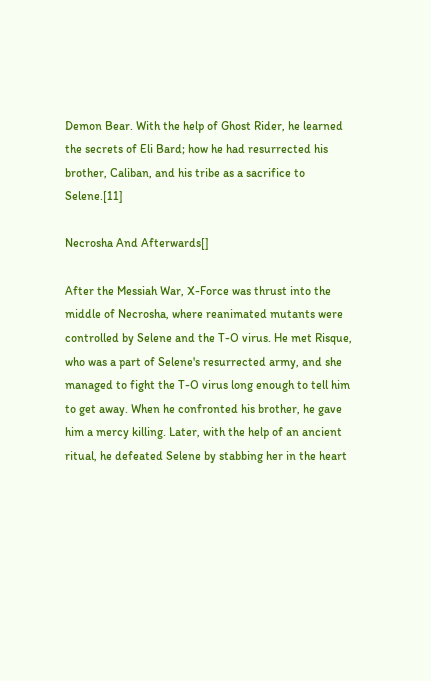Demon Bear. With the help of Ghost Rider, he learned the secrets of Eli Bard; how he had resurrected his brother, Caliban, and his tribe as a sacrifice to Selene.[11]

Necrosha And Afterwards[]

After the Messiah War, X-Force was thrust into the middle of Necrosha, where reanimated mutants were controlled by Selene and the T-O virus. He met Risque, who was a part of Selene's resurrected army, and she managed to fight the T-O virus long enough to tell him to get away. When he confronted his brother, he gave him a mercy killing. Later, with the help of an ancient ritual, he defeated Selene by stabbing her in the heart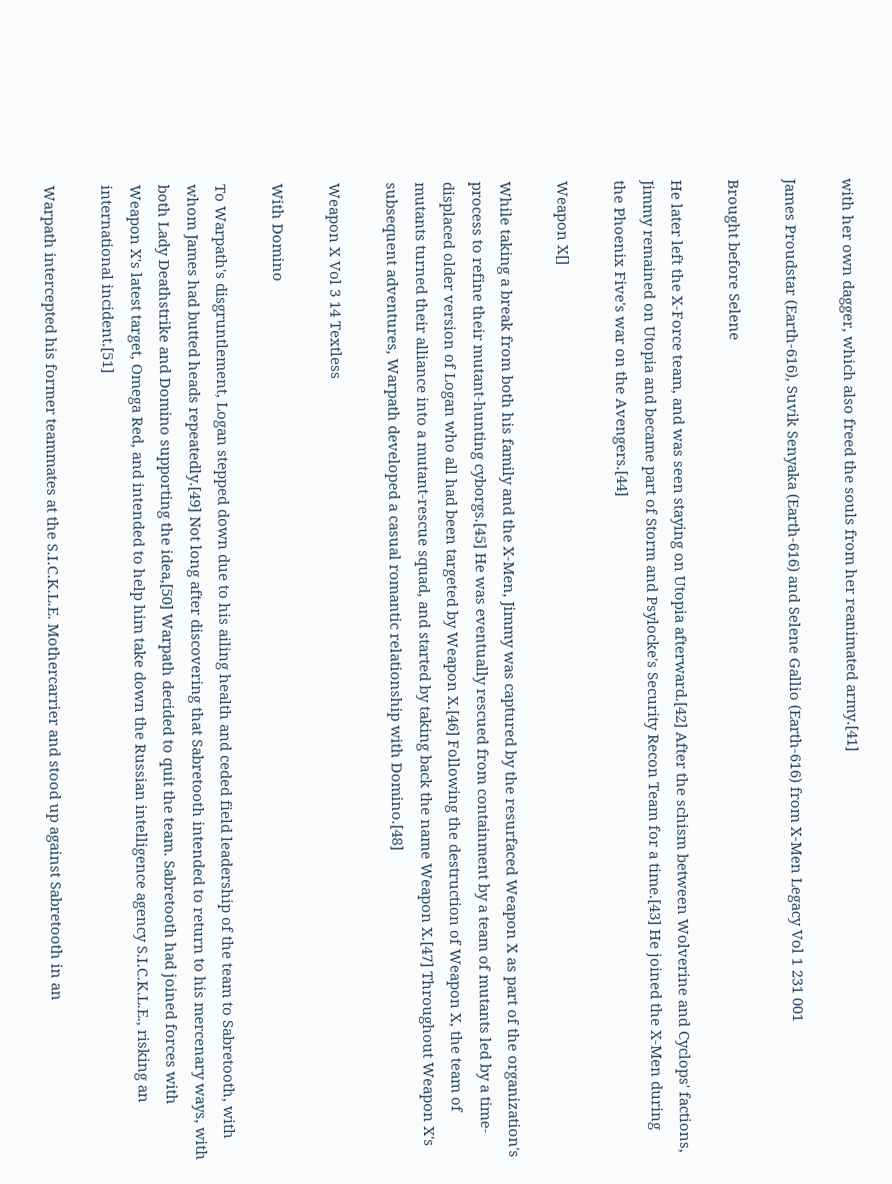with her own dagger, which also freed the souls from her reanimated army.[41]

James Proudstar (Earth-616), Suvik Senyaka (Earth-616) and Selene Gallio (Earth-616) from X-Men Legacy Vol 1 231 001

Brought before Selene

He later left the X-Force team, and was seen staying on Utopia afterward.[42] After the schism between Wolverine and Cyclops' factions, Jimmy remained on Utopia and became part of Storm and Psylocke's Security Recon Team for a time.[43] He joined the X-Men during the Phoenix Five's war on the Avengers.[44]

Weapon X[]

While taking a break from both his family and the X-Men, Jimmy was captured by the resurfaced Weapon X as part of the organization's process to refine their mutant-hunting cyborgs.[45] He was eventually rescued from containment by a team of mutants led by a time-displaced older version of Logan who all had been targeted by Weapon X.[46] Following the destruction of Weapon X, the team of mutants turned their alliance into a mutant-rescue squad, and started by taking back the name Weapon X.[47] Throughout Weapon X's subsequent adventures, Warpath developed a casual romantic relationship with Domino.[48]

Weapon X Vol 3 14 Textless

With Domino

To Warpath's disgruntlement, Logan stepped down due to his ailing health and ceded field leadership of the team to Sabretooth, with whom James had butted heads repeatedly.[49] Not long after discovering that Sabretooth intended to return to his mercenary ways, with both Lady Deathstrike and Domino supporting the idea,[50] Warpath decided to quit the team. Sabretooth had joined forces with Weapon X's latest target, Omega Red, and intended to help him take down the Russian intelligence agency S.I.C.K.L.E., risking an international incident.[51]

Warpath intercepted his former teammates at the S.I.C.K.L.E. Mothercarrier and stood up against Sabretooth in an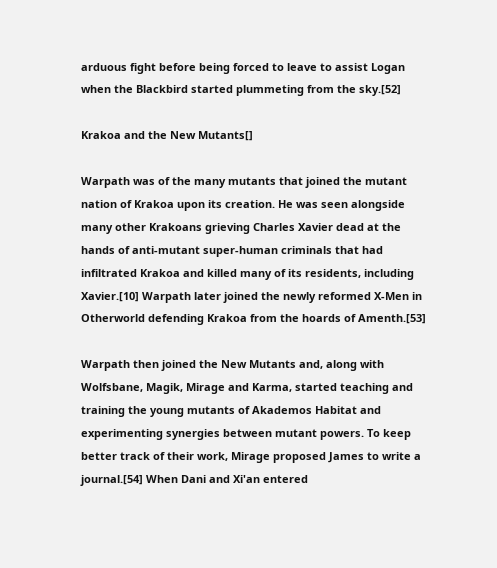arduous fight before being forced to leave to assist Logan when the Blackbird started plummeting from the sky.[52]

Krakoa and the New Mutants[]

Warpath was of the many mutants that joined the mutant nation of Krakoa upon its creation. He was seen alongside many other Krakoans grieving Charles Xavier dead at the hands of anti-mutant super-human criminals that had infiltrated Krakoa and killed many of its residents, including Xavier.[10] Warpath later joined the newly reformed X-Men in Otherworld defending Krakoa from the hoards of Amenth.[53]

Warpath then joined the New Mutants and, along with Wolfsbane, Magik, Mirage and Karma, started teaching and training the young mutants of Akademos Habitat and experimenting synergies between mutant powers. To keep better track of their work, Mirage proposed James to write a journal.[54] When Dani and Xi'an entered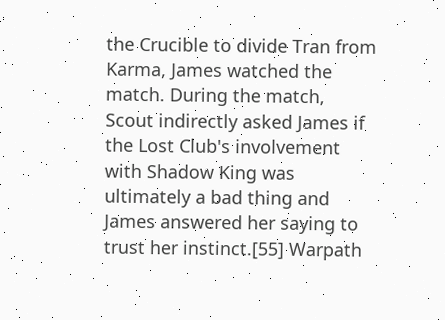the Crucible to divide Tran from Karma, James watched the match. During the match, Scout indirectly asked James if the Lost Club's involvement with Shadow King was ultimately a bad thing and James answered her saying to trust her instinct.[55] Warpath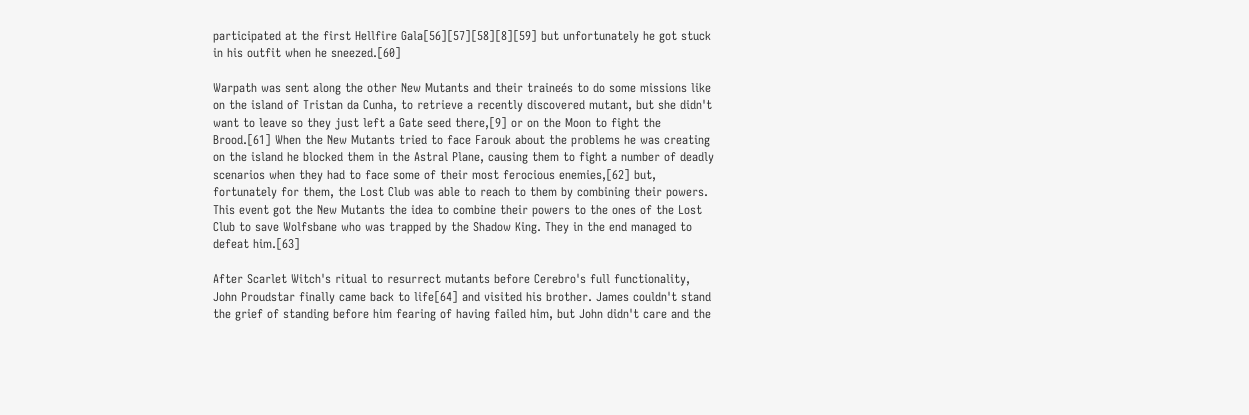participated at the first Hellfire Gala[56][57][58][8][59] but unfortunately he got stuck in his outfit when he sneezed.[60]

Warpath was sent along the other New Mutants and their traineés to do some missions like on the island of Tristan da Cunha, to retrieve a recently discovered mutant, but she didn't want to leave so they just left a Gate seed there,[9] or on the Moon to fight the Brood.[61] When the New Mutants tried to face Farouk about the problems he was creating on the island he blocked them in the Astral Plane, causing them to fight a number of deadly scenarios when they had to face some of their most ferocious enemies,[62] but, fortunately for them, the Lost Club was able to reach to them by combining their powers. This event got the New Mutants the idea to combine their powers to the ones of the Lost Club to save Wolfsbane who was trapped by the Shadow King. They in the end managed to defeat him.[63]

After Scarlet Witch's ritual to resurrect mutants before Cerebro's full functionality, John Proudstar finally came back to life[64] and visited his brother. James couldn't stand the grief of standing before him fearing of having failed him, but John didn't care and the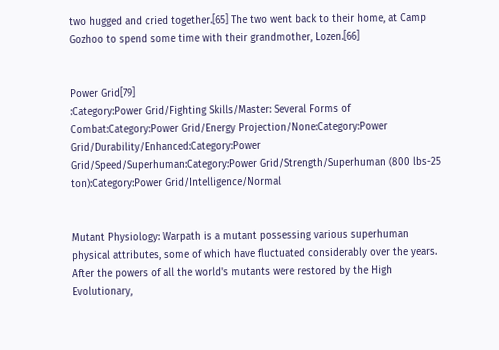two hugged and cried together.[65] The two went back to their home, at Camp Gozhoo to spend some time with their grandmother, Lozen.[66]


Power Grid[79]
:Category:Power Grid/Fighting Skills/Master: Several Forms of Combat:Category:Power Grid/Energy Projection/None:Category:Power Grid/Durability/Enhanced:Category:Power Grid/Speed/Superhuman:Category:Power Grid/Strength/Superhuman (800 lbs-25 ton):Category:Power Grid/Intelligence/Normal


Mutant Physiology: Warpath is a mutant possessing various superhuman physical attributes, some of which have fluctuated considerably over the years. After the powers of all the world's mutants were restored by the High Evolutionary,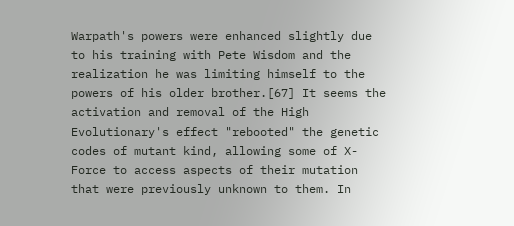Warpath's powers were enhanced slightly due to his training with Pete Wisdom and the realization he was limiting himself to the powers of his older brother.[67] It seems the activation and removal of the High Evolutionary's effect "rebooted" the genetic codes of mutant kind, allowing some of X-Force to access aspects of their mutation that were previously unknown to them. In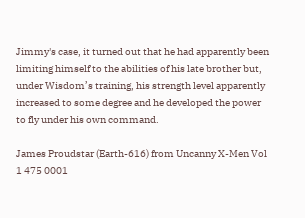Jimmy's case, it turned out that he had apparently been limiting himself to the abilities of his late brother but, under Wisdom’s training, his strength level apparently increased to some degree and he developed the power to fly under his own command.

James Proudstar (Earth-616) from Uncanny X-Men Vol 1 475 0001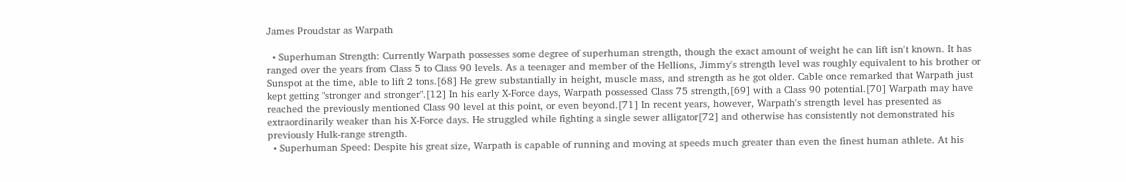James Proudstar as Warpath

  • Superhuman Strength: Currently Warpath possesses some degree of superhuman strength, though the exact amount of weight he can lift isn't known. It has ranged over the years from Class 5 to Class 90 levels. As a teenager and member of the Hellions, Jimmy's strength level was roughly equivalent to his brother or Sunspot at the time, able to lift 2 tons.[68] He grew substantially in height, muscle mass, and strength as he got older. Cable once remarked that Warpath just kept getting "stronger and stronger".[12] In his early X-Force days, Warpath possessed Class 75 strength,[69] with a Class 90 potential.[70] Warpath may have reached the previously mentioned Class 90 level at this point, or even beyond.[71] In recent years, however, Warpath's strength level has presented as extraordinarily weaker than his X-Force days. He struggled while fighting a single sewer alligator[72] and otherwise has consistently not demonstrated his previously Hulk-range strength.
  • Superhuman Speed: Despite his great size, Warpath is capable of running and moving at speeds much greater than even the finest human athlete. At his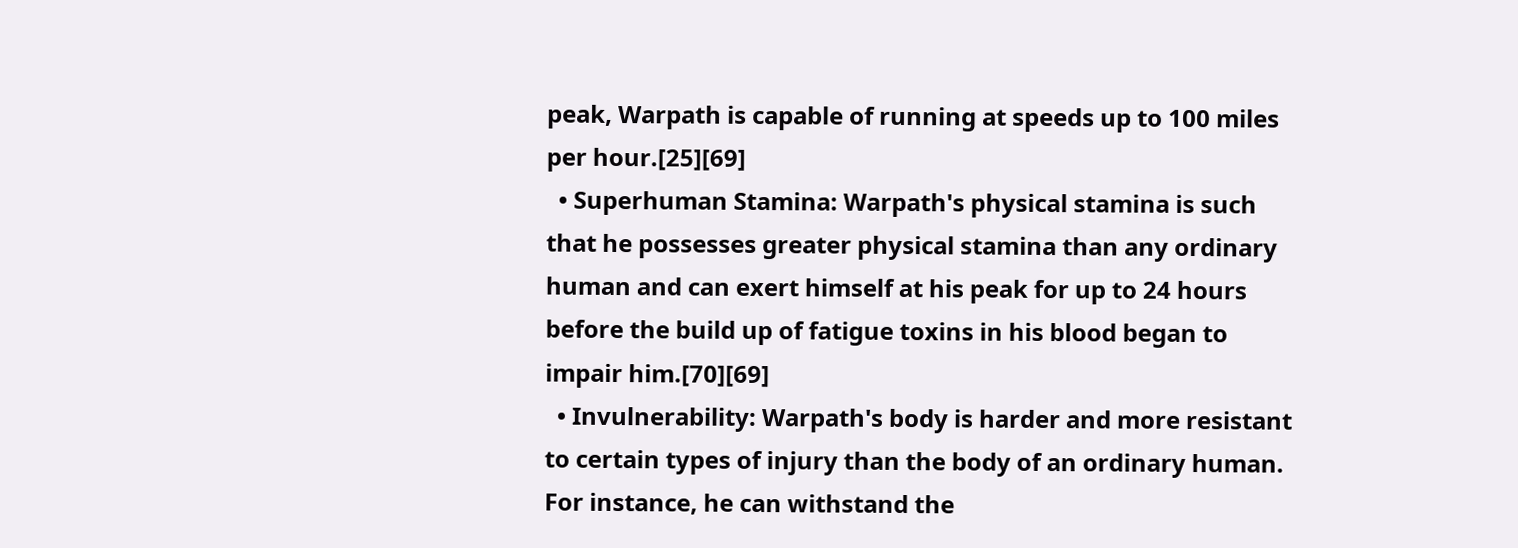peak, Warpath is capable of running at speeds up to 100 miles per hour.[25][69]
  • Superhuman Stamina: Warpath's physical stamina is such that he possesses greater physical stamina than any ordinary human and can exert himself at his peak for up to 24 hours before the build up of fatigue toxins in his blood began to impair him.[70][69]
  • Invulnerability: Warpath's body is harder and more resistant to certain types of injury than the body of an ordinary human. For instance, he can withstand the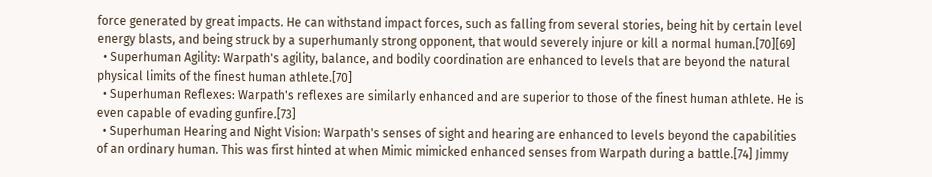force generated by great impacts. He can withstand impact forces, such as falling from several stories, being hit by certain level energy blasts, and being struck by a superhumanly strong opponent, that would severely injure or kill a normal human.[70][69]
  • Superhuman Agility: Warpath's agility, balance, and bodily coordination are enhanced to levels that are beyond the natural physical limits of the finest human athlete.[70]
  • Superhuman Reflexes: Warpath's reflexes are similarly enhanced and are superior to those of the finest human athlete. He is even capable of evading gunfire.[73]
  • Superhuman Hearing and Night Vision: Warpath's senses of sight and hearing are enhanced to levels beyond the capabilities of an ordinary human. This was first hinted at when Mimic mimicked enhanced senses from Warpath during a battle.[74] Jimmy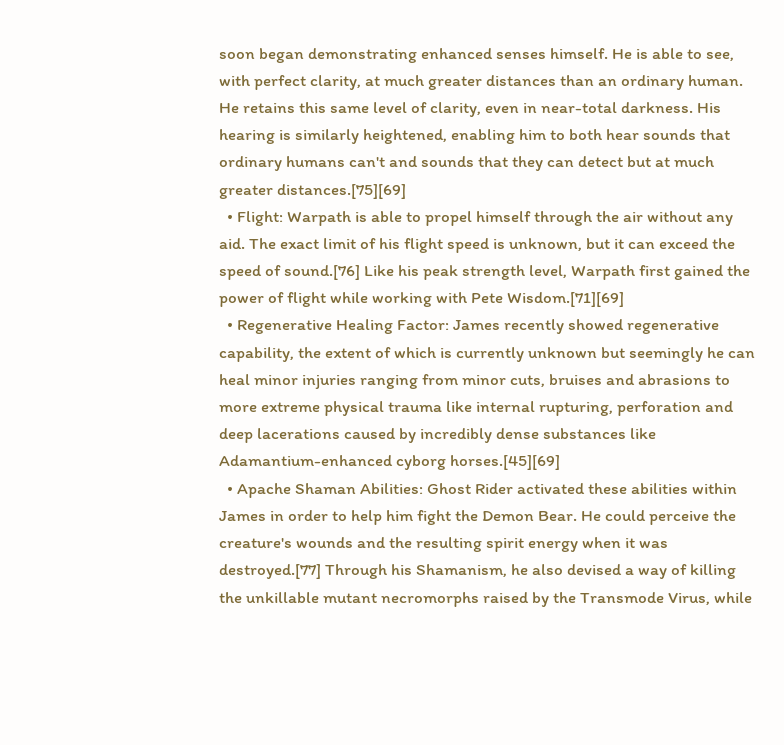soon began demonstrating enhanced senses himself. He is able to see, with perfect clarity, at much greater distances than an ordinary human. He retains this same level of clarity, even in near-total darkness. His hearing is similarly heightened, enabling him to both hear sounds that ordinary humans can't and sounds that they can detect but at much greater distances.[75][69]
  • Flight: Warpath is able to propel himself through the air without any aid. The exact limit of his flight speed is unknown, but it can exceed the speed of sound.[76] Like his peak strength level, Warpath first gained the power of flight while working with Pete Wisdom.[71][69]
  • Regenerative Healing Factor: James recently showed regenerative capability, the extent of which is currently unknown but seemingly he can heal minor injuries ranging from minor cuts, bruises and abrasions to more extreme physical trauma like internal rupturing, perforation and deep lacerations caused by incredibly dense substances like Adamantium-enhanced cyborg horses.[45][69]
  • Apache Shaman Abilities: Ghost Rider activated these abilities within James in order to help him fight the Demon Bear. He could perceive the creature's wounds and the resulting spirit energy when it was destroyed.[77] Through his Shamanism, he also devised a way of killing the unkillable mutant necromorphs raised by the Transmode Virus, while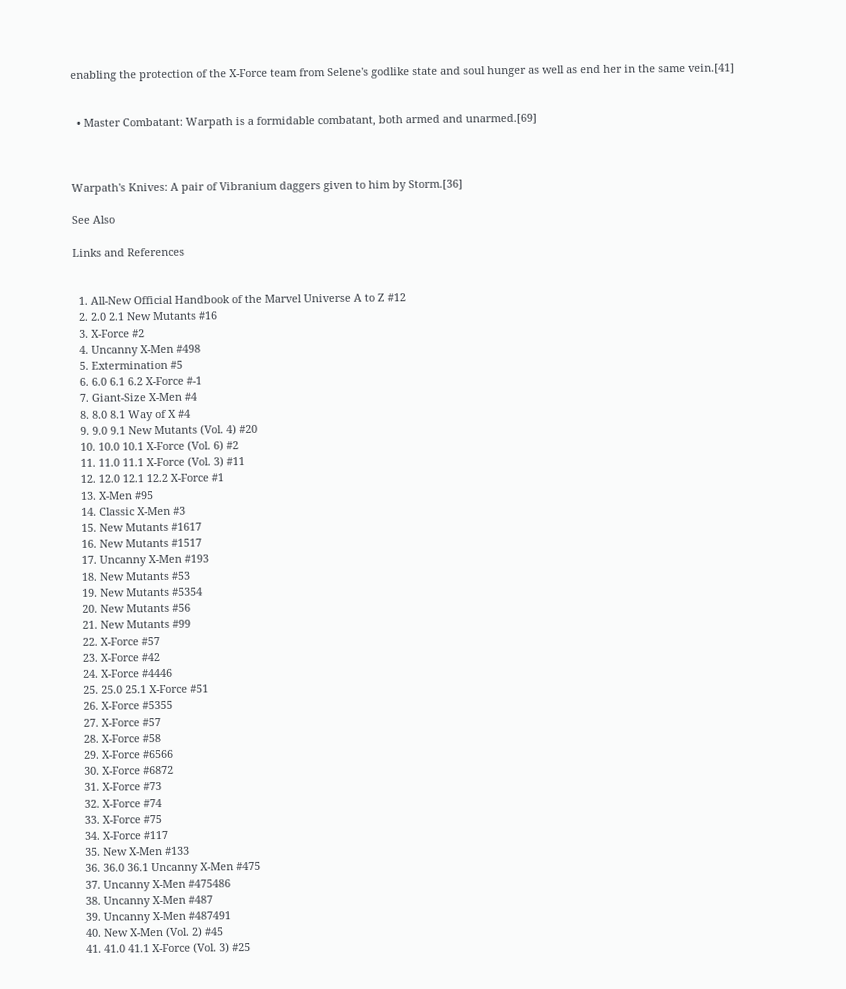enabling the protection of the X-Force team from Selene's godlike state and soul hunger as well as end her in the same vein.[41]


  • Master Combatant: Warpath is a formidable combatant, both armed and unarmed.[69]



Warpath's Knives: A pair of Vibranium daggers given to him by Storm.[36]

See Also

Links and References


  1. All-New Official Handbook of the Marvel Universe A to Z #12
  2. 2.0 2.1 New Mutants #16
  3. X-Force #2
  4. Uncanny X-Men #498
  5. Extermination #5
  6. 6.0 6.1 6.2 X-Force #-1
  7. Giant-Size X-Men #4
  8. 8.0 8.1 Way of X #4
  9. 9.0 9.1 New Mutants (Vol. 4) #20
  10. 10.0 10.1 X-Force (Vol. 6) #2
  11. 11.0 11.1 X-Force (Vol. 3) #11
  12. 12.0 12.1 12.2 X-Force #1
  13. X-Men #95
  14. Classic X-Men #3
  15. New Mutants #1617
  16. New Mutants #1517
  17. Uncanny X-Men #193
  18. New Mutants #53
  19. New Mutants #5354
  20. New Mutants #56
  21. New Mutants #99
  22. X-Force #57
  23. X-Force #42
  24. X-Force #4446
  25. 25.0 25.1 X-Force #51
  26. X-Force #5355
  27. X-Force #57
  28. X-Force #58
  29. X-Force #6566
  30. X-Force #6872
  31. X-Force #73
  32. X-Force #74
  33. X-Force #75
  34. X-Force #117
  35. New X-Men #133
  36. 36.0 36.1 Uncanny X-Men #475
  37. Uncanny X-Men #475486
  38. Uncanny X-Men #487
  39. Uncanny X-Men #487491
  40. New X-Men (Vol. 2) #45
  41. 41.0 41.1 X-Force (Vol. 3) #25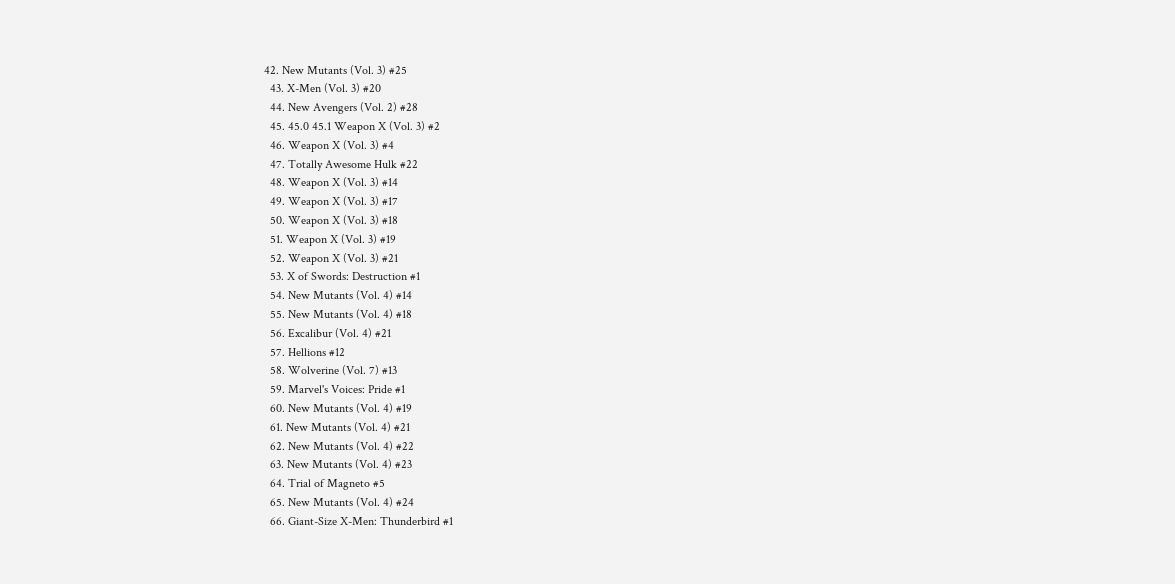42. New Mutants (Vol. 3) #25
  43. X-Men (Vol. 3) #20
  44. New Avengers (Vol. 2) #28
  45. 45.0 45.1 Weapon X (Vol. 3) #2
  46. Weapon X (Vol. 3) #4
  47. Totally Awesome Hulk #22
  48. Weapon X (Vol. 3) #14
  49. Weapon X (Vol. 3) #17
  50. Weapon X (Vol. 3) #18
  51. Weapon X (Vol. 3) #19
  52. Weapon X (Vol. 3) #21
  53. X of Swords: Destruction #1
  54. New Mutants (Vol. 4) #14
  55. New Mutants (Vol. 4) #18
  56. Excalibur (Vol. 4) #21
  57. Hellions #12
  58. Wolverine (Vol. 7) #13
  59. Marvel's Voices: Pride #1
  60. New Mutants (Vol. 4) #19
  61. New Mutants (Vol. 4) #21
  62. New Mutants (Vol. 4) #22
  63. New Mutants (Vol. 4) #23
  64. Trial of Magneto #5
  65. New Mutants (Vol. 4) #24
  66. Giant-Size X-Men: Thunderbird #1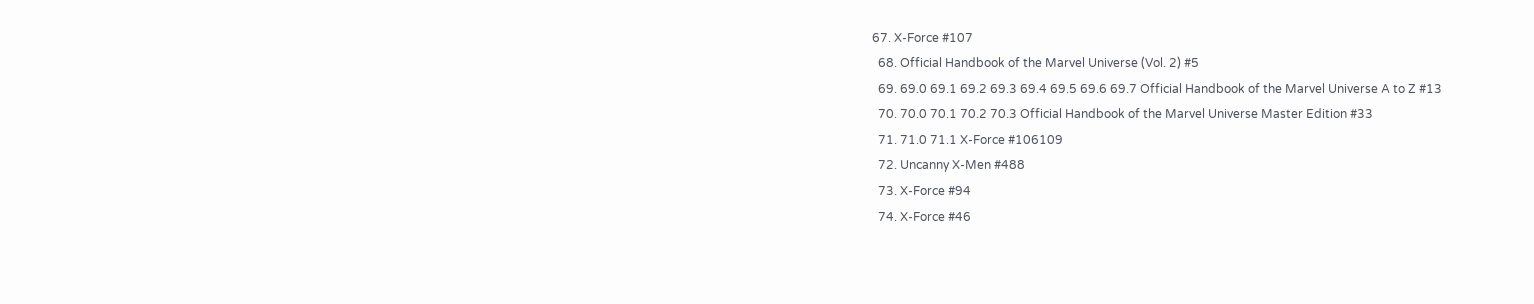67. X-Force #107
  68. Official Handbook of the Marvel Universe (Vol. 2) #5
  69. 69.0 69.1 69.2 69.3 69.4 69.5 69.6 69.7 Official Handbook of the Marvel Universe A to Z #13
  70. 70.0 70.1 70.2 70.3 Official Handbook of the Marvel Universe Master Edition #33
  71. 71.0 71.1 X-Force #106109
  72. Uncanny X-Men #488
  73. X-Force #94
  74. X-Force #46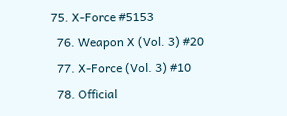75. X-Force #5153
  76. Weapon X (Vol. 3) #20
  77. X-Force (Vol. 3) #10
  78. Official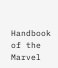Handbook of the Marvel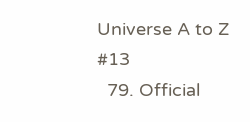Universe A to Z #13
  79. Official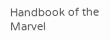Handbook of the Marvel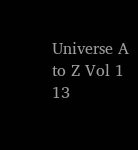Universe A to Z Vol 1 13